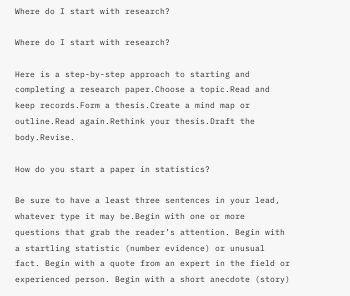Where do I start with research?

Where do I start with research?

Here is a step-by-step approach to starting and completing a research paper.Choose a topic.Read and keep records.Form a thesis.Create a mind map or outline.Read again.Rethink your thesis.Draft the body.Revise.

How do you start a paper in statistics?

Be sure to have a least three sentences in your lead, whatever type it may be.Begin with one or more questions that grab the reader’s attention. Begin with a startling statistic (number evidence) or unusual fact. Begin with a quote from an expert in the field or experienced person. Begin with a short anecdote (story)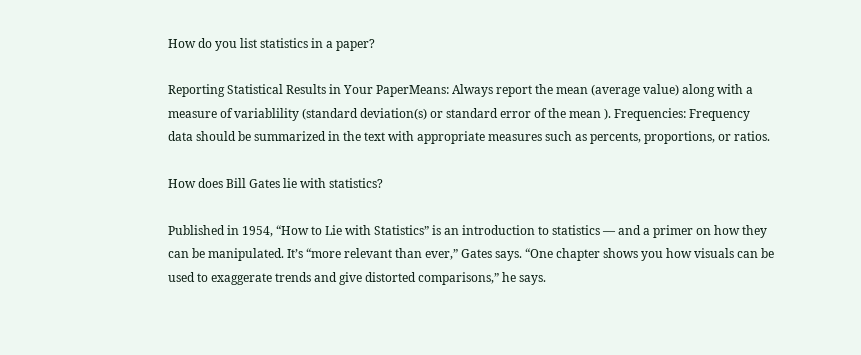How do you list statistics in a paper?

Reporting Statistical Results in Your PaperMeans: Always report the mean (average value) along with a measure of variablility (standard deviation(s) or standard error of the mean ). Frequencies: Frequency data should be summarized in the text with appropriate measures such as percents, proportions, or ratios.

How does Bill Gates lie with statistics?

Published in 1954, “How to Lie with Statistics” is an introduction to statistics — and a primer on how they can be manipulated. It’s “more relevant than ever,” Gates says. “One chapter shows you how visuals can be used to exaggerate trends and give distorted comparisons,” he says.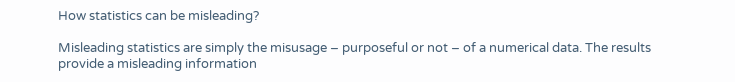How statistics can be misleading?

Misleading statistics are simply the misusage – purposeful or not – of a numerical data. The results provide a misleading information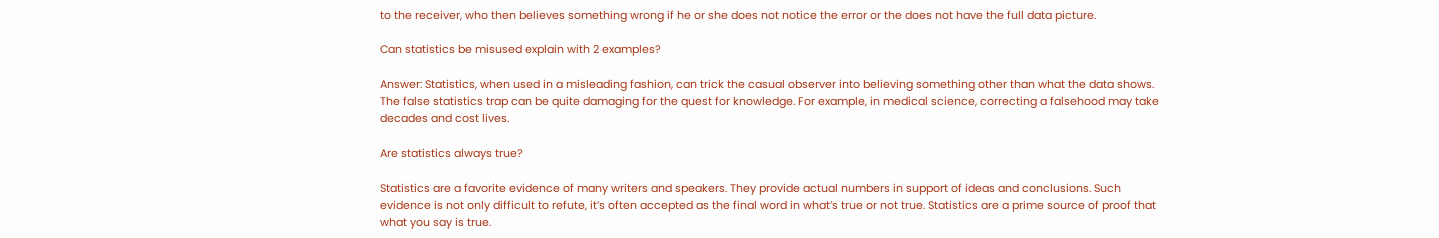to the receiver, who then believes something wrong if he or she does not notice the error or the does not have the full data picture.

Can statistics be misused explain with 2 examples?

Answer: Statistics, when used in a misleading fashion, can trick the casual observer into believing something other than what the data shows. The false statistics trap can be quite damaging for the quest for knowledge. For example, in medical science, correcting a falsehood may take decades and cost lives.

Are statistics always true?

Statistics are a favorite evidence of many writers and speakers. They provide actual numbers in support of ideas and conclusions. Such evidence is not only difficult to refute, it’s often accepted as the final word in what’s true or not true. Statistics are a prime source of proof that what you say is true.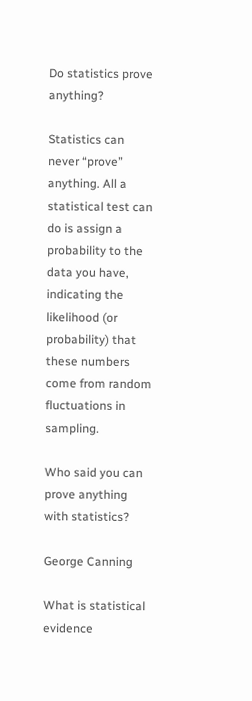Do statistics prove anything?

Statistics can never “prove” anything. All a statistical test can do is assign a probability to the data you have, indicating the likelihood (or probability) that these numbers come from random fluctuations in sampling.

Who said you can prove anything with statistics?

George Canning

What is statistical evidence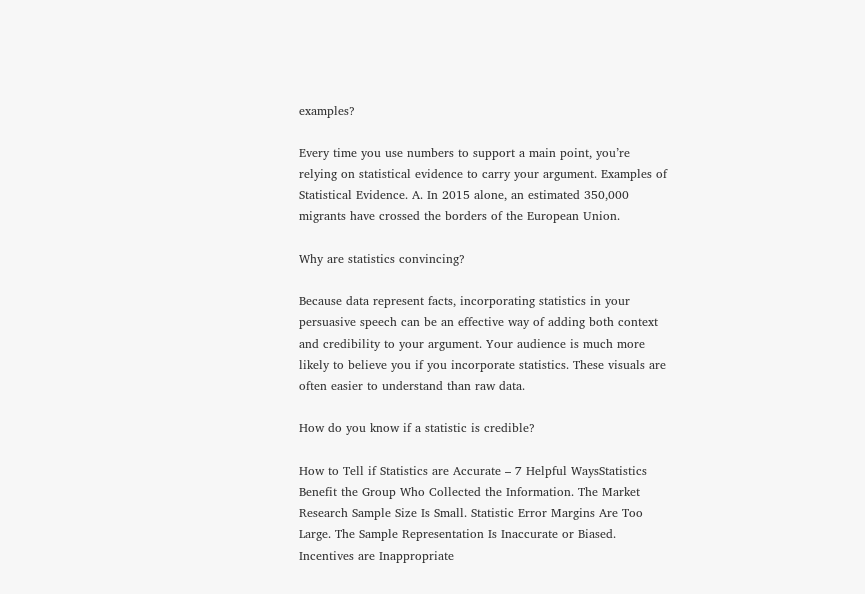examples?

Every time you use numbers to support a main point, you’re relying on statistical evidence to carry your argument. Examples of Statistical Evidence. A. In 2015 alone, an estimated 350,000 migrants have crossed the borders of the European Union.

Why are statistics convincing?

Because data represent facts, incorporating statistics in your persuasive speech can be an effective way of adding both context and credibility to your argument. Your audience is much more likely to believe you if you incorporate statistics. These visuals are often easier to understand than raw data.

How do you know if a statistic is credible?

How to Tell if Statistics are Accurate – 7 Helpful WaysStatistics Benefit the Group Who Collected the Information. The Market Research Sample Size Is Small. Statistic Error Margins Are Too Large. The Sample Representation Is Inaccurate or Biased. Incentives are Inappropriate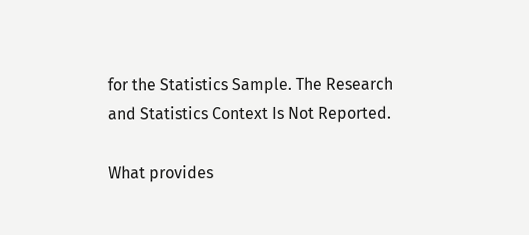for the Statistics Sample. The Research and Statistics Context Is Not Reported.

What provides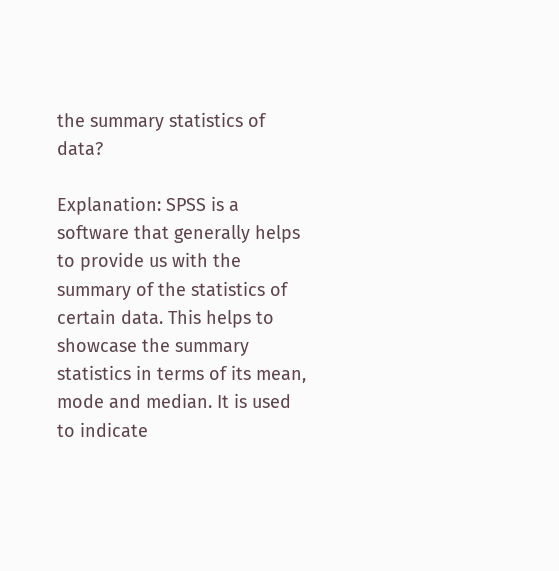the summary statistics of data?

Explanation: SPSS is a software that generally helps to provide us with the summary of the statistics of certain data. This helps to showcase the summary statistics in terms of its mean, mode and median. It is used to indicate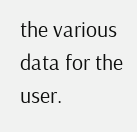the various data for the user.